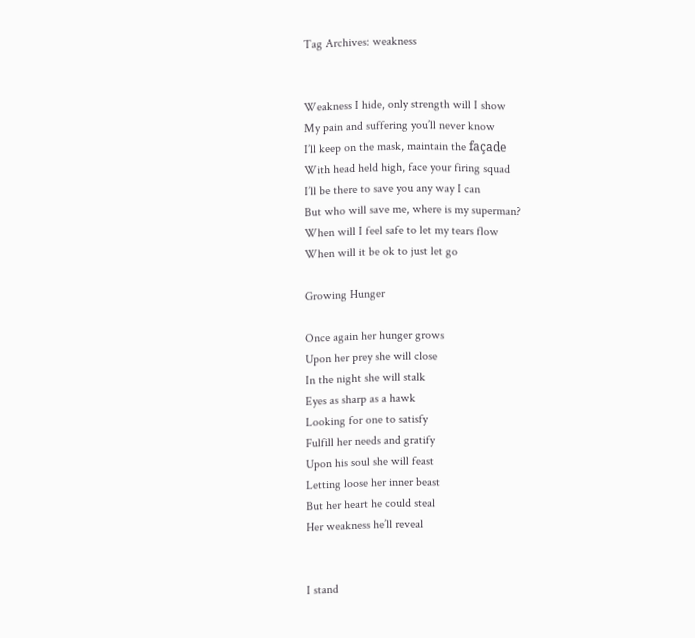Tag Archives: weakness


Weakness I hide, only strength will I show
My pain and suffering you’ll never know
I’ll keep on the mask, maintain the façade
With head held high, face your firing squad
I’ll be there to save you any way I can
But who will save me, where is my superman?
When will I feel safe to let my tears flow
When will it be ok to just let go

Growing Hunger

Once again her hunger grows
Upon her prey she will close
In the night she will stalk
Eyes as sharp as a hawk
Looking for one to satisfy
Fulfill her needs and gratify
Upon his soul she will feast
Letting loose her inner beast
But her heart he could steal
Her weakness he’ll reveal


I stand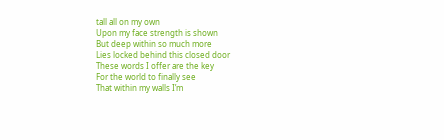tall all on my own
Upon my face strength is shown
But deep within so much more
Lies locked behind this closed door
These words I offer are the key
For the world to finally see
That within my walls I’m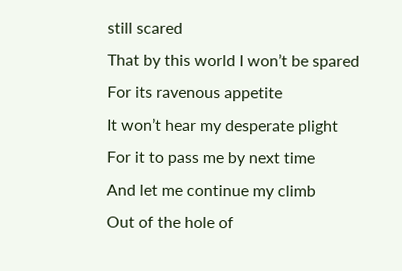still scared
That by this world I won’t be spared
For its ravenous appetite
It won’t hear my desperate plight
For it to pass me by next time
And let me continue my climb
Out of the hole of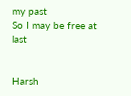my past
So I may be free at last


Harsh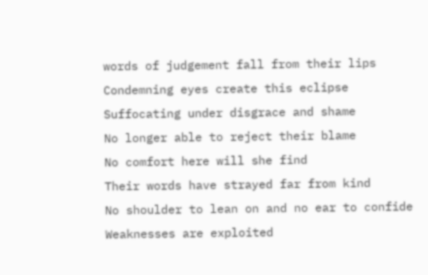words of judgement fall from their lips
Condemning eyes create this eclipse
Suffocating under disgrace and shame
No longer able to reject their blame
No comfort here will she find
Their words have strayed far from kind
No shoulder to lean on and no ear to confide
Weaknesses are exploited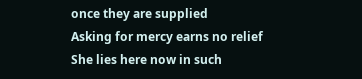once they are supplied
Asking for mercy earns no relief
She lies here now in such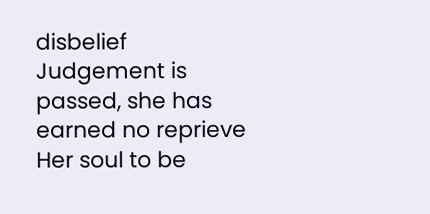disbelief
Judgement is passed, she has earned no reprieve
Her soul to be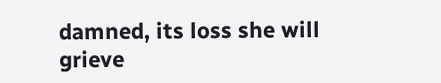damned, its loss she will grieve